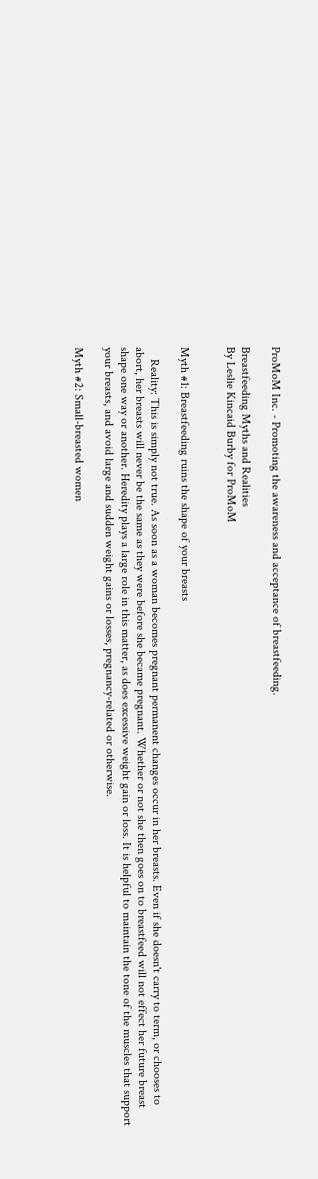ProMoM Inc. - Promoting the awareness and acceptance of breastfeeding.

Breastfeeding Myths and Realities
By Leslie Kincaid Burby for ProMoM


Myth #1: Breastfeeding ruins the shape of your breasts

    Reality: This is simply not true. As soon as a woman becomes pregnant permanent changes occur in her breasts. Even if she doesn't carry to term, or chooses to abort, her breasts will never be the same as they were before she became pregnant. Whether or not she then goes on to breastfeed will not effect her future breast shape one way or another. Heredity plays a large role in this matter, as does excessive weight gain or loss. It is helpful to maintain the tone of the muscles that support your breasts, and avoid large and sudden weight gains or losses, pregnancy-related or otherwise.

Myth #2: Small-breasted women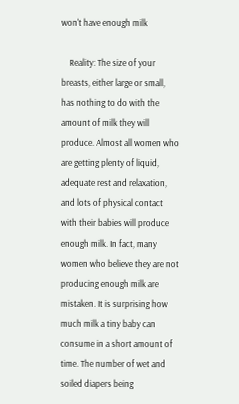won't have enough milk

    Reality: The size of your breasts, either large or small, has nothing to do with the amount of milk they will produce. Almost all women who are getting plenty of liquid, adequate rest and relaxation, and lots of physical contact with their babies will produce enough milk. In fact, many women who believe they are not producing enough milk are mistaken. It is surprising how much milk a tiny baby can consume in a short amount of time. The number of wet and soiled diapers being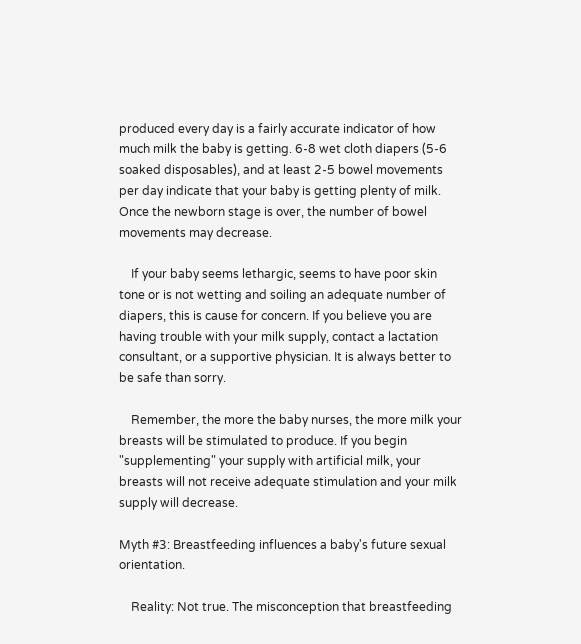produced every day is a fairly accurate indicator of how much milk the baby is getting. 6-8 wet cloth diapers (5-6 soaked disposables), and at least 2-5 bowel movements per day indicate that your baby is getting plenty of milk. Once the newborn stage is over, the number of bowel movements may decrease.

    If your baby seems lethargic, seems to have poor skin tone or is not wetting and soiling an adequate number of diapers, this is cause for concern. If you believe you are having trouble with your milk supply, contact a lactation consultant, or a supportive physician. It is always better to be safe than sorry.

    Remember, the more the baby nurses, the more milk your breasts will be stimulated to produce. If you begin "supplementing" your supply with artificial milk, your breasts will not receive adequate stimulation and your milk supply will decrease.

Myth #3: Breastfeeding influences a baby's future sexual orientation.

    Reality: Not true. The misconception that breastfeeding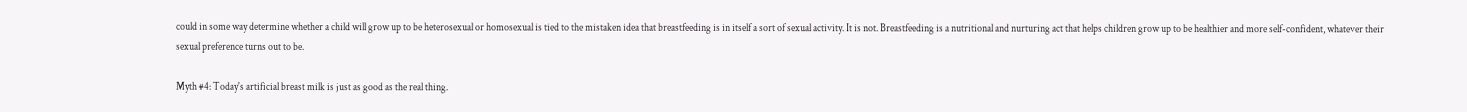could in some way determine whether a child will grow up to be heterosexual or homosexual is tied to the mistaken idea that breastfeeding is in itself a sort of sexual activity. It is not. Breastfeeding is a nutritional and nurturing act that helps children grow up to be healthier and more self-confident, whatever their sexual preference turns out to be.

Myth #4: Today's artificial breast milk is just as good as the real thing.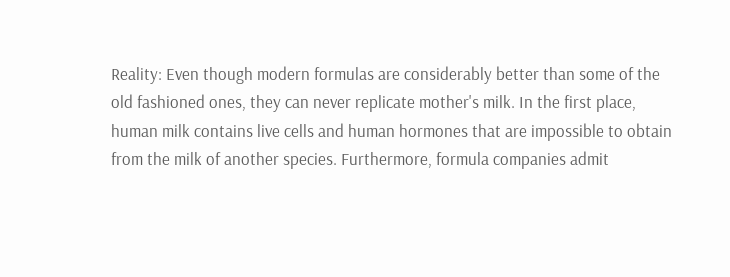Reality: Even though modern formulas are considerably better than some of the old fashioned ones, they can never replicate mother's milk. In the first place, human milk contains live cells and human hormones that are impossible to obtain from the milk of another species. Furthermore, formula companies admit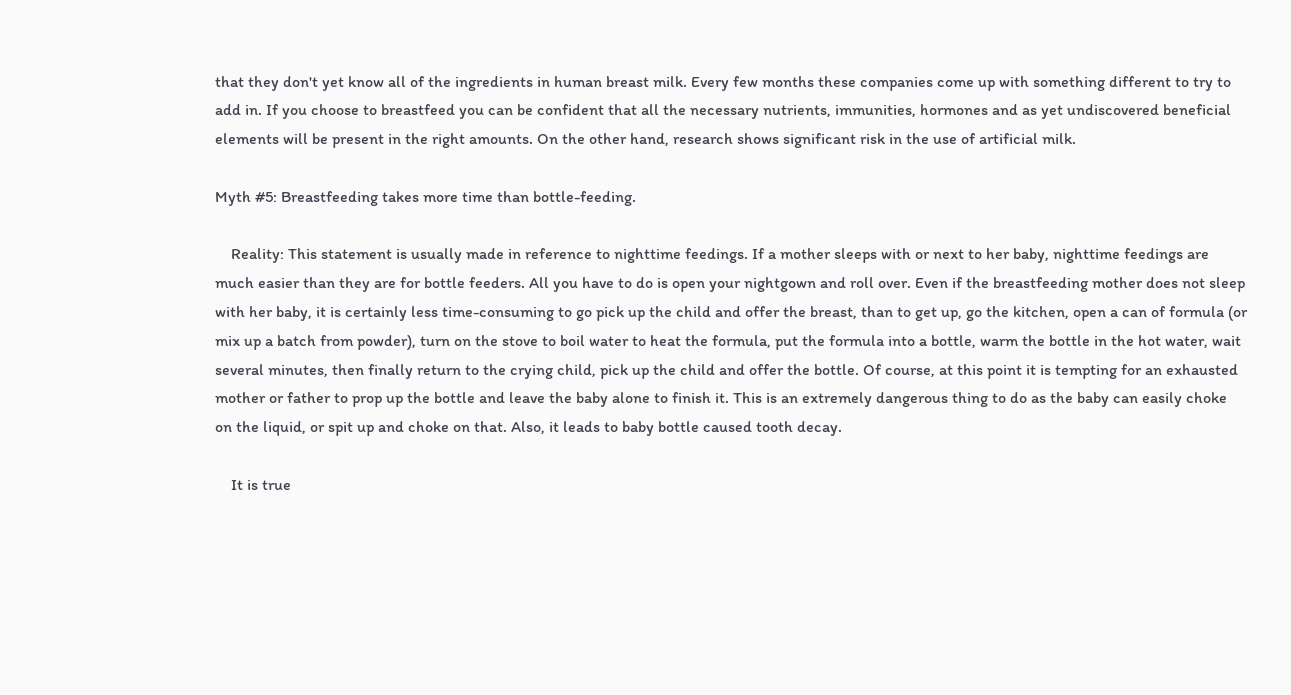that they don't yet know all of the ingredients in human breast milk. Every few months these companies come up with something different to try to add in. If you choose to breastfeed you can be confident that all the necessary nutrients, immunities, hormones and as yet undiscovered beneficial elements will be present in the right amounts. On the other hand, research shows significant risk in the use of artificial milk.

Myth #5: Breastfeeding takes more time than bottle-feeding.

    Reality: This statement is usually made in reference to nighttime feedings. If a mother sleeps with or next to her baby, nighttime feedings are much easier than they are for bottle feeders. All you have to do is open your nightgown and roll over. Even if the breastfeeding mother does not sleep with her baby, it is certainly less time-consuming to go pick up the child and offer the breast, than to get up, go the kitchen, open a can of formula (or mix up a batch from powder), turn on the stove to boil water to heat the formula, put the formula into a bottle, warm the bottle in the hot water, wait several minutes, then finally return to the crying child, pick up the child and offer the bottle. Of course, at this point it is tempting for an exhausted mother or father to prop up the bottle and leave the baby alone to finish it. This is an extremely dangerous thing to do as the baby can easily choke on the liquid, or spit up and choke on that. Also, it leads to baby bottle caused tooth decay.

    It is true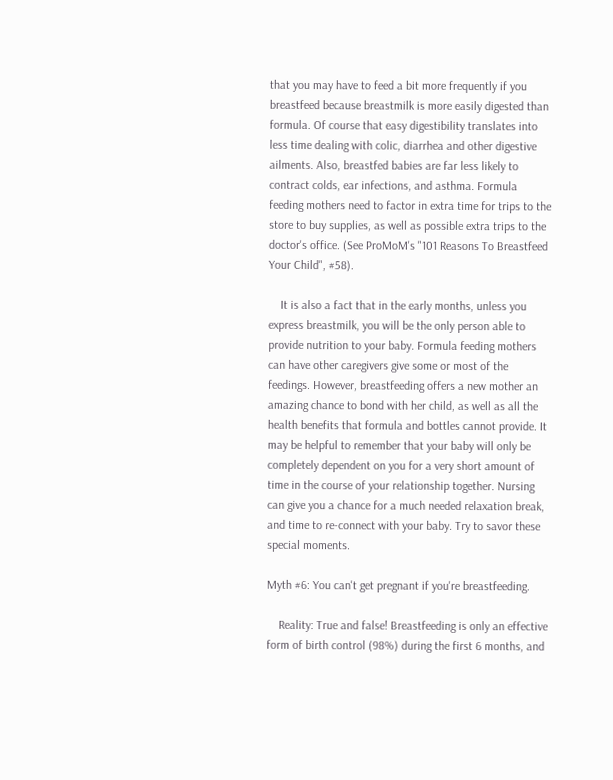that you may have to feed a bit more frequently if you breastfeed because breastmilk is more easily digested than formula. Of course that easy digestibility translates into less time dealing with colic, diarrhea and other digestive ailments. Also, breastfed babies are far less likely to contract colds, ear infections, and asthma. Formula feeding mothers need to factor in extra time for trips to the store to buy supplies, as well as possible extra trips to the doctor's office. (See ProMoM's "101 Reasons To Breastfeed Your Child", #58).

    It is also a fact that in the early months, unless you express breastmilk, you will be the only person able to provide nutrition to your baby. Formula feeding mothers can have other caregivers give some or most of the feedings. However, breastfeeding offers a new mother an amazing chance to bond with her child, as well as all the health benefits that formula and bottles cannot provide. It may be helpful to remember that your baby will only be completely dependent on you for a very short amount of time in the course of your relationship together. Nursing can give you a chance for a much needed relaxation break, and time to re-connect with your baby. Try to savor these special moments.

Myth #6: You can't get pregnant if you're breastfeeding.

    Reality: True and false! Breastfeeding is only an effective form of birth control (98%) during the first 6 months, and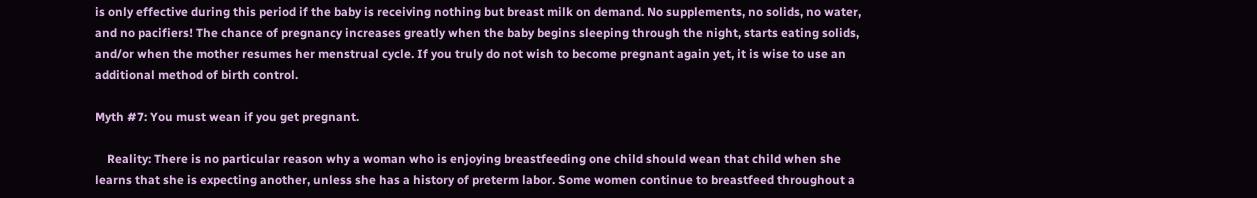is only effective during this period if the baby is receiving nothing but breast milk on demand. No supplements, no solids, no water, and no pacifiers! The chance of pregnancy increases greatly when the baby begins sleeping through the night, starts eating solids, and/or when the mother resumes her menstrual cycle. If you truly do not wish to become pregnant again yet, it is wise to use an additional method of birth control.

Myth #7: You must wean if you get pregnant.

    Reality: There is no particular reason why a woman who is enjoying breastfeeding one child should wean that child when she learns that she is expecting another, unless she has a history of preterm labor. Some women continue to breastfeed throughout a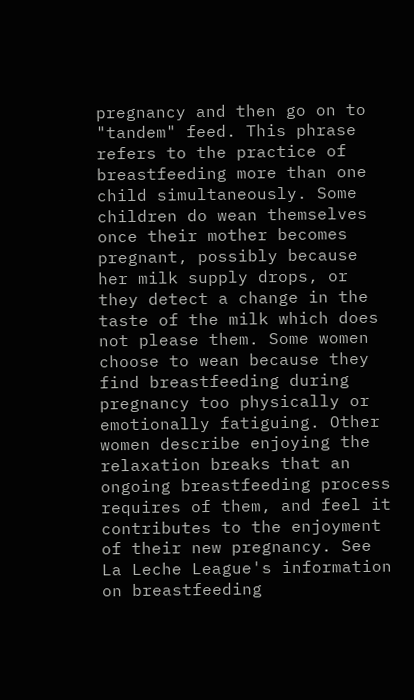pregnancy and then go on to "tandem" feed. This phrase refers to the practice of breastfeeding more than one child simultaneously. Some children do wean themselves once their mother becomes pregnant, possibly because her milk supply drops, or they detect a change in the taste of the milk which does not please them. Some women choose to wean because they find breastfeeding during pregnancy too physically or emotionally fatiguing. Other women describe enjoying the relaxation breaks that an ongoing breastfeeding process requires of them, and feel it contributes to the enjoyment of their new pregnancy. See La Leche League's information on breastfeeding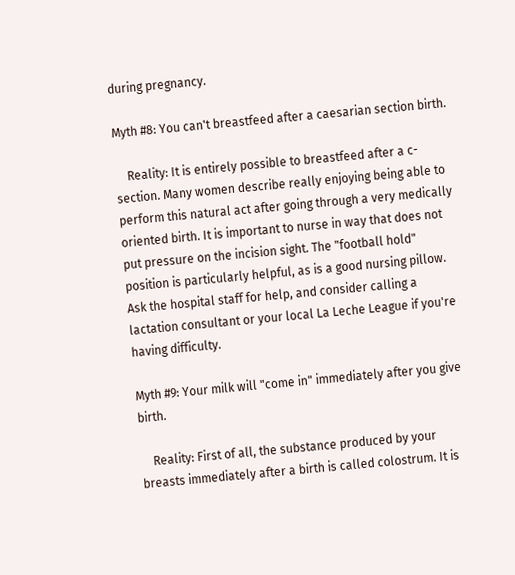during pregnancy.

Myth #8: You can't breastfeed after a caesarian section birth.

    Reality: It is entirely possible to breastfeed after a c-section. Many women describe really enjoying being able to perform this natural act after going through a very medically oriented birth. It is important to nurse in way that does not put pressure on the incision sight. The "football hold" position is particularly helpful, as is a good nursing pillow. Ask the hospital staff for help, and consider calling a lactation consultant or your local La Leche League if you're having difficulty.

Myth #9: Your milk will "come in" immediately after you give birth.

    Reality: First of all, the substance produced by your breasts immediately after a birth is called colostrum. It is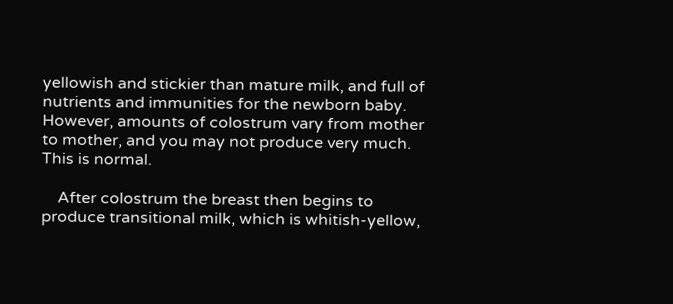yellowish and stickier than mature milk, and full of nutrients and immunities for the newborn baby. However, amounts of colostrum vary from mother to mother, and you may not produce very much. This is normal.

    After colostrum the breast then begins to produce transitional milk, which is whitish-yellow,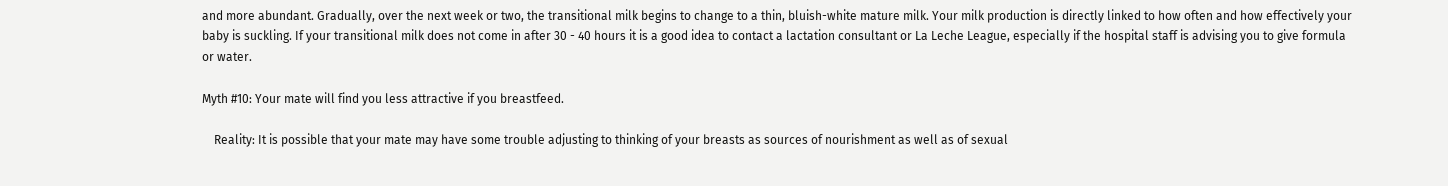and more abundant. Gradually, over the next week or two, the transitional milk begins to change to a thin, bluish-white mature milk. Your milk production is directly linked to how often and how effectively your baby is suckling. If your transitional milk does not come in after 30 - 40 hours it is a good idea to contact a lactation consultant or La Leche League, especially if the hospital staff is advising you to give formula or water.

Myth #10: Your mate will find you less attractive if you breastfeed.

    Reality: It is possible that your mate may have some trouble adjusting to thinking of your breasts as sources of nourishment as well as of sexual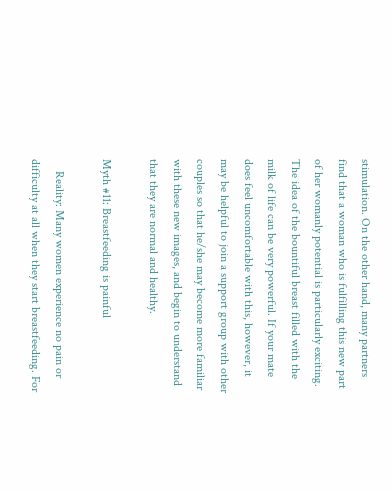stimulation. On the other hand, many partners find that a woman who is fulfilling this new part of her womanly potential is particularly exciting. The idea of the bountiful breast filled with the milk of life can be very powerful. If your mate does feel uncomfortable with this, however, it may be helpful to join a support group with other couples so that he/she may become more familiar with these new images, and begin to understand that they are normal and healthy.

Myth #11: Breastfeeding is painful

    Reality: Many women experience no pain or difficulty at all when they start breastfeeding. For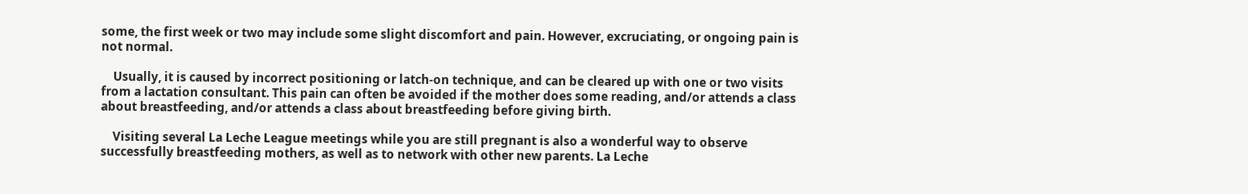some, the first week or two may include some slight discomfort and pain. However, excruciating, or ongoing pain is not normal.

    Usually, it is caused by incorrect positioning or latch-on technique, and can be cleared up with one or two visits from a lactation consultant. This pain can often be avoided if the mother does some reading, and/or attends a class about breastfeeding, and/or attends a class about breastfeeding before giving birth.

    Visiting several La Leche League meetings while you are still pregnant is also a wonderful way to observe successfully breastfeeding mothers, as well as to network with other new parents. La Leche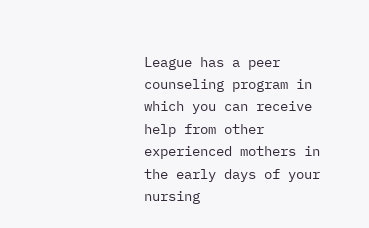League has a peer counseling program in which you can receive help from other experienced mothers in the early days of your nursing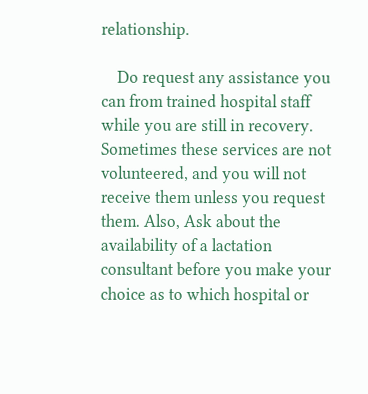relationship.

    Do request any assistance you can from trained hospital staff while you are still in recovery. Sometimes these services are not volunteered, and you will not receive them unless you request them. Also, Ask about the availability of a lactation consultant before you make your choice as to which hospital or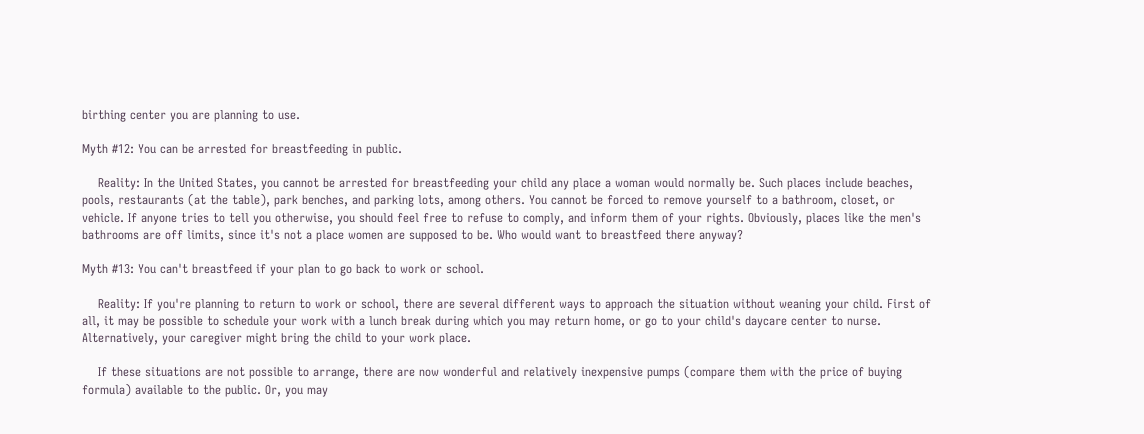birthing center you are planning to use.

Myth #12: You can be arrested for breastfeeding in public.

    Reality: In the United States, you cannot be arrested for breastfeeding your child any place a woman would normally be. Such places include beaches, pools, restaurants (at the table), park benches, and parking lots, among others. You cannot be forced to remove yourself to a bathroom, closet, or vehicle. If anyone tries to tell you otherwise, you should feel free to refuse to comply, and inform them of your rights. Obviously, places like the men's bathrooms are off limits, since it's not a place women are supposed to be. Who would want to breastfeed there anyway?

Myth #13: You can't breastfeed if your plan to go back to work or school.

    Reality: If you're planning to return to work or school, there are several different ways to approach the situation without weaning your child. First of all, it may be possible to schedule your work with a lunch break during which you may return home, or go to your child's daycare center to nurse. Alternatively, your caregiver might bring the child to your work place.

    If these situations are not possible to arrange, there are now wonderful and relatively inexpensive pumps (compare them with the price of buying formula) available to the public. Or, you may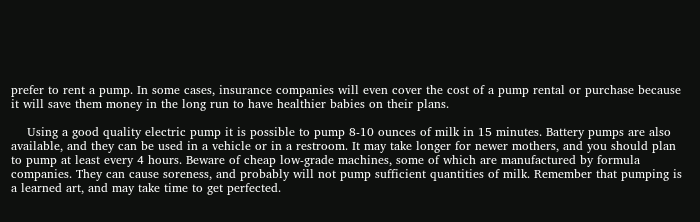prefer to rent a pump. In some cases, insurance companies will even cover the cost of a pump rental or purchase because it will save them money in the long run to have healthier babies on their plans.

    Using a good quality electric pump it is possible to pump 8-10 ounces of milk in 15 minutes. Battery pumps are also available, and they can be used in a vehicle or in a restroom. It may take longer for newer mothers, and you should plan to pump at least every 4 hours. Beware of cheap low-grade machines, some of which are manufactured by formula companies. They can cause soreness, and probably will not pump sufficient quantities of milk. Remember that pumping is a learned art, and may take time to get perfected.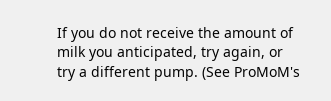If you do not receive the amount of milk you anticipated, try again, or try a different pump. (See ProMoM's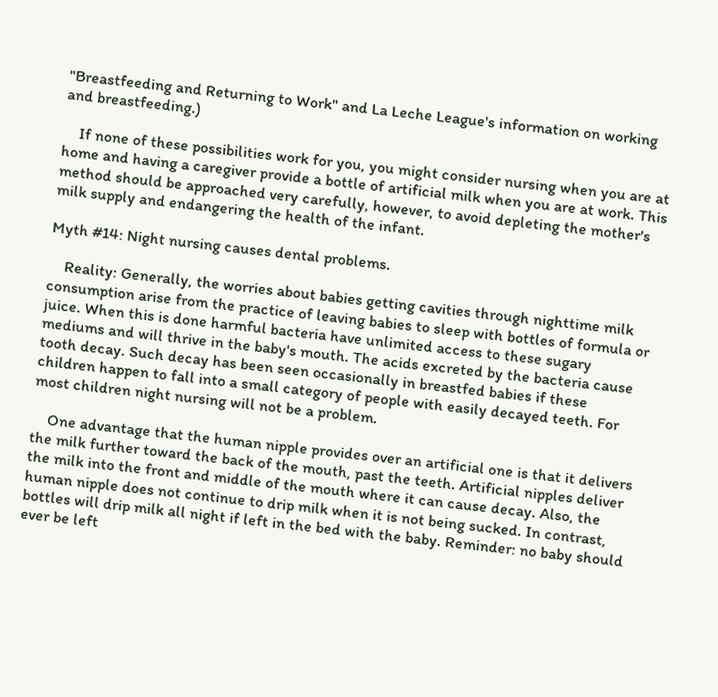"Breastfeeding and Returning to Work" and La Leche League's information on working and breastfeeding.)

    If none of these possibilities work for you, you might consider nursing when you are at home and having a caregiver provide a bottle of artificial milk when you are at work. This method should be approached very carefully, however, to avoid depleting the mother's milk supply and endangering the health of the infant.

Myth #14: Night nursing causes dental problems.

    Reality: Generally, the worries about babies getting cavities through nighttime milk consumption arise from the practice of leaving babies to sleep with bottles of formula or juice. When this is done harmful bacteria have unlimited access to these sugary mediums and will thrive in the baby's mouth. The acids excreted by the bacteria cause tooth decay. Such decay has been seen occasionally in breastfed babies if these children happen to fall into a small category of people with easily decayed teeth. For most children night nursing will not be a problem.

    One advantage that the human nipple provides over an artificial one is that it delivers the milk further toward the back of the mouth, past the teeth. Artificial nipples deliver the milk into the front and middle of the mouth where it can cause decay. Also, the human nipple does not continue to drip milk when it is not being sucked. In contrast, bottles will drip milk all night if left in the bed with the baby. Reminder: no baby should ever be left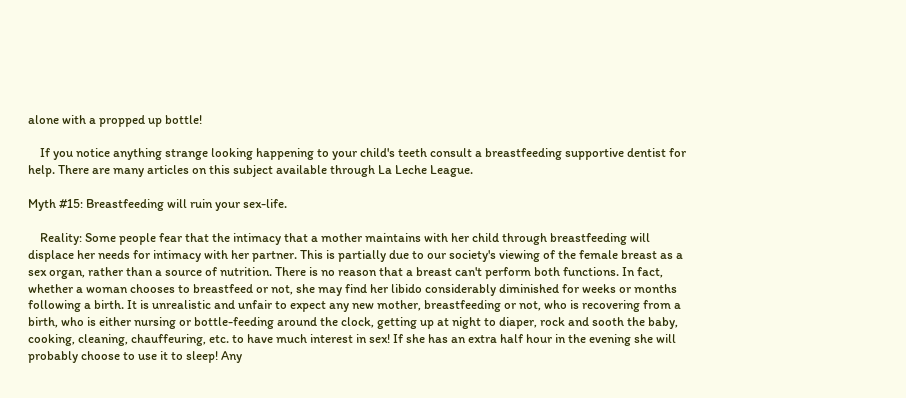alone with a propped up bottle!

    If you notice anything strange looking happening to your child's teeth consult a breastfeeding supportive dentist for help. There are many articles on this subject available through La Leche League.

Myth #15: Breastfeeding will ruin your sex-life.

    Reality: Some people fear that the intimacy that a mother maintains with her child through breastfeeding will displace her needs for intimacy with her partner. This is partially due to our society's viewing of the female breast as a sex organ, rather than a source of nutrition. There is no reason that a breast can't perform both functions. In fact, whether a woman chooses to breastfeed or not, she may find her libido considerably diminished for weeks or months following a birth. It is unrealistic and unfair to expect any new mother, breastfeeding or not, who is recovering from a birth, who is either nursing or bottle-feeding around the clock, getting up at night to diaper, rock and sooth the baby, cooking, cleaning, chauffeuring, etc. to have much interest in sex! If she has an extra half hour in the evening she will probably choose to use it to sleep! Any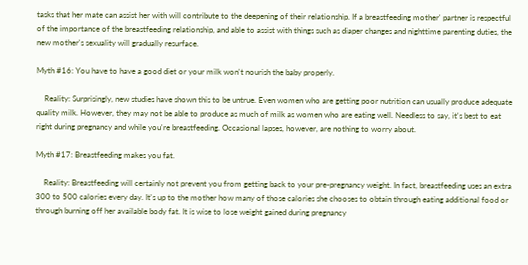tasks that her mate can assist her with will contribute to the deepening of their relationship. If a breastfeeding mother' partner is respectful of the importance of the breastfeeding relationship, and able to assist with things such as diaper changes and nighttime parenting duties, the new mother's sexuality will gradually resurface.

Myth #16: You have to have a good diet or your milk won't nourish the baby properly.

    Reality: Surprisingly, new studies have shown this to be untrue. Even women who are getting poor nutrition can usually produce adequate quality milk. However, they may not be able to produce as much of milk as women who are eating well. Needless to say, it's best to eat right during pregnancy and while you're breastfeeding. Occasional lapses, however, are nothing to worry about.

Myth #17: Breastfeeding makes you fat.

    Reality: Breastfeeding will certainly not prevent you from getting back to your pre-pregnancy weight. In fact, breastfeeding uses an extra 300 to 500 calories every day. It's up to the mother how many of those calories she chooses to obtain through eating additional food or through burning off her available body fat. It is wise to lose weight gained during pregnancy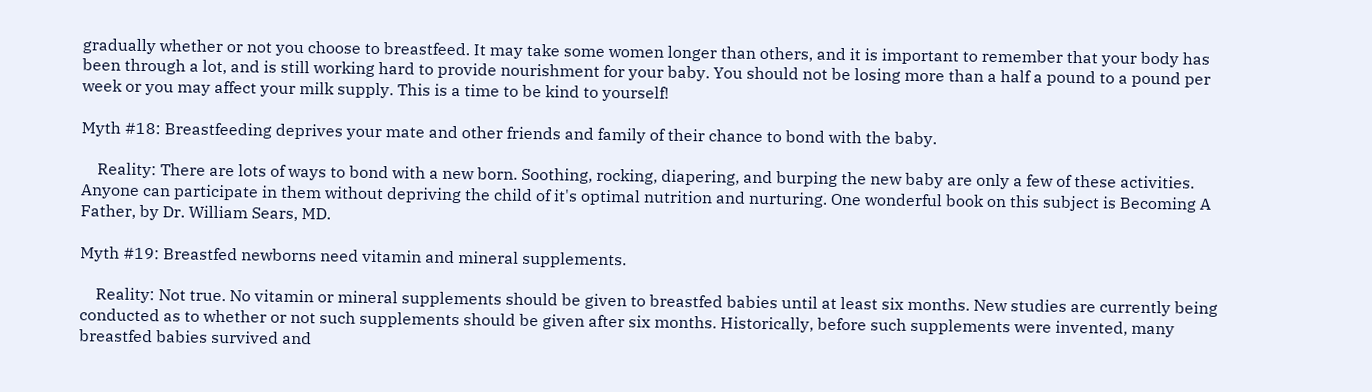gradually whether or not you choose to breastfeed. It may take some women longer than others, and it is important to remember that your body has been through a lot, and is still working hard to provide nourishment for your baby. You should not be losing more than a half a pound to a pound per week or you may affect your milk supply. This is a time to be kind to yourself!

Myth #18: Breastfeeding deprives your mate and other friends and family of their chance to bond with the baby.

    Reality: There are lots of ways to bond with a new born. Soothing, rocking, diapering, and burping the new baby are only a few of these activities. Anyone can participate in them without depriving the child of it's optimal nutrition and nurturing. One wonderful book on this subject is Becoming A Father, by Dr. William Sears, MD.

Myth #19: Breastfed newborns need vitamin and mineral supplements.

    Reality: Not true. No vitamin or mineral supplements should be given to breastfed babies until at least six months. New studies are currently being conducted as to whether or not such supplements should be given after six months. Historically, before such supplements were invented, many breastfed babies survived and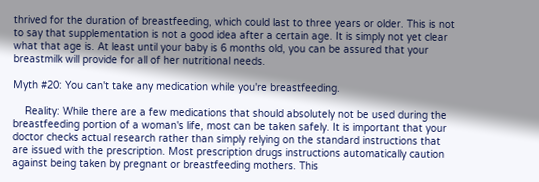thrived for the duration of breastfeeding, which could last to three years or older. This is not to say that supplementation is not a good idea after a certain age. It is simply not yet clear what that age is. At least until your baby is 6 months old, you can be assured that your breastmilk will provide for all of her nutritional needs.

Myth #20: You can't take any medication while you're breastfeeding.

    Reality: While there are a few medications that should absolutely not be used during the breastfeeding portion of a woman's life, most can be taken safely. It is important that your doctor checks actual research rather than simply relying on the standard instructions that are issued with the prescription. Most prescription drugs instructions automatically caution against being taken by pregnant or breastfeeding mothers. This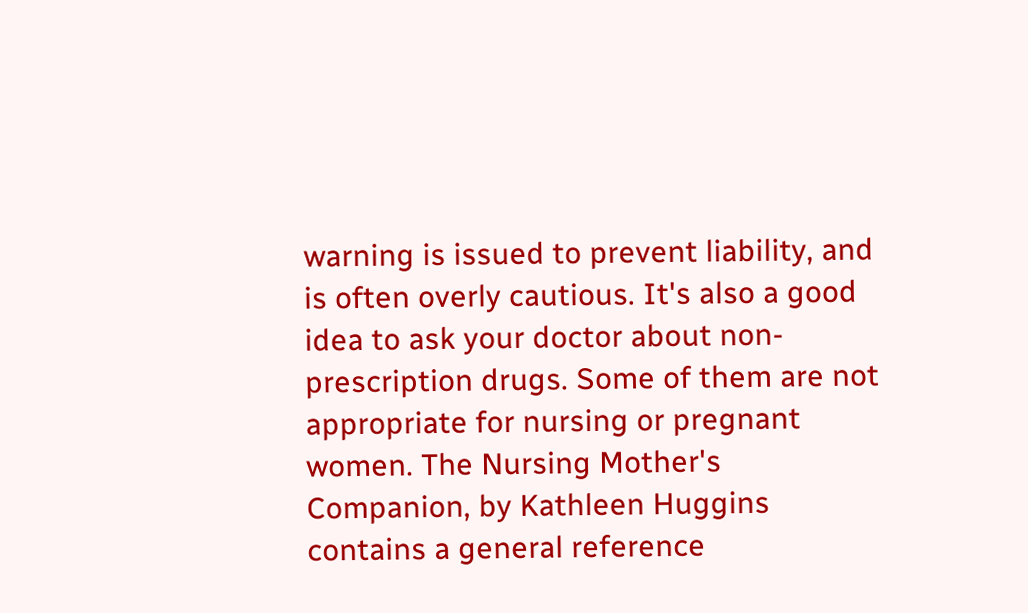warning is issued to prevent liability, and is often overly cautious. It's also a good idea to ask your doctor about non-prescription drugs. Some of them are not appropriate for nursing or pregnant women. The Nursing Mother's Companion, by Kathleen Huggins contains a general reference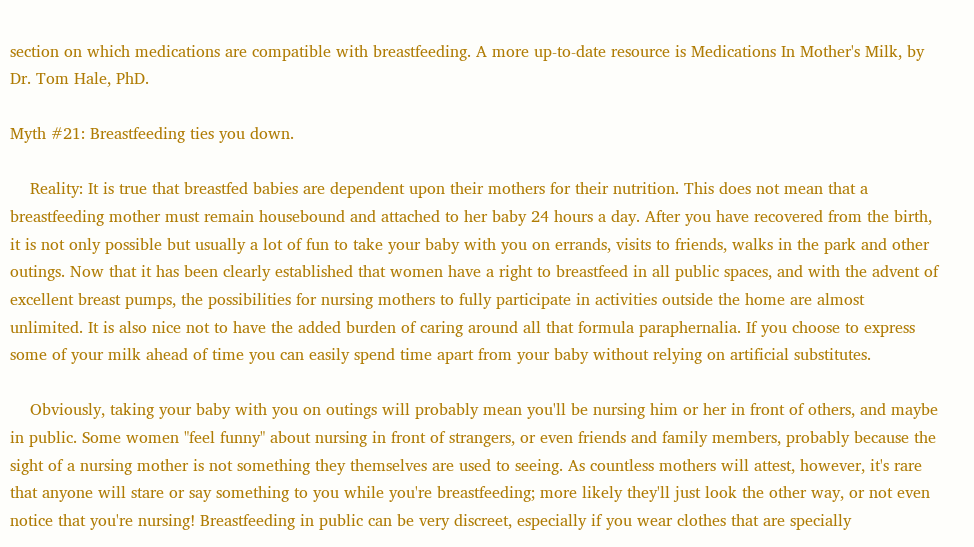section on which medications are compatible with breastfeeding. A more up-to-date resource is Medications In Mother's Milk, by Dr. Tom Hale, PhD.

Myth #21: Breastfeeding ties you down.

    Reality: It is true that breastfed babies are dependent upon their mothers for their nutrition. This does not mean that a breastfeeding mother must remain housebound and attached to her baby 24 hours a day. After you have recovered from the birth, it is not only possible but usually a lot of fun to take your baby with you on errands, visits to friends, walks in the park and other outings. Now that it has been clearly established that women have a right to breastfeed in all public spaces, and with the advent of excellent breast pumps, the possibilities for nursing mothers to fully participate in activities outside the home are almost unlimited. It is also nice not to have the added burden of caring around all that formula paraphernalia. If you choose to express some of your milk ahead of time you can easily spend time apart from your baby without relying on artificial substitutes.

    Obviously, taking your baby with you on outings will probably mean you'll be nursing him or her in front of others, and maybe in public. Some women "feel funny" about nursing in front of strangers, or even friends and family members, probably because the sight of a nursing mother is not something they themselves are used to seeing. As countless mothers will attest, however, it's rare that anyone will stare or say something to you while you're breastfeeding; more likely they'll just look the other way, or not even notice that you're nursing! Breastfeeding in public can be very discreet, especially if you wear clothes that are specially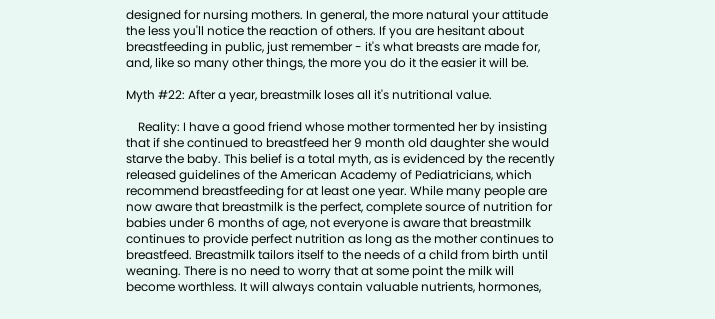designed for nursing mothers. In general, the more natural your attitude the less you'll notice the reaction of others. If you are hesitant about breastfeeding in public, just remember - it's what breasts are made for, and, like so many other things, the more you do it the easier it will be.

Myth #22: After a year, breastmilk loses all it's nutritional value.

    Reality: I have a good friend whose mother tormented her by insisting that if she continued to breastfeed her 9 month old daughter she would starve the baby. This belief is a total myth, as is evidenced by the recently released guidelines of the American Academy of Pediatricians, which recommend breastfeeding for at least one year. While many people are now aware that breastmilk is the perfect, complete source of nutrition for babies under 6 months of age, not everyone is aware that breastmilk continues to provide perfect nutrition as long as the mother continues to breastfeed. Breastmilk tailors itself to the needs of a child from birth until weaning. There is no need to worry that at some point the milk will become worthless. It will always contain valuable nutrients, hormones,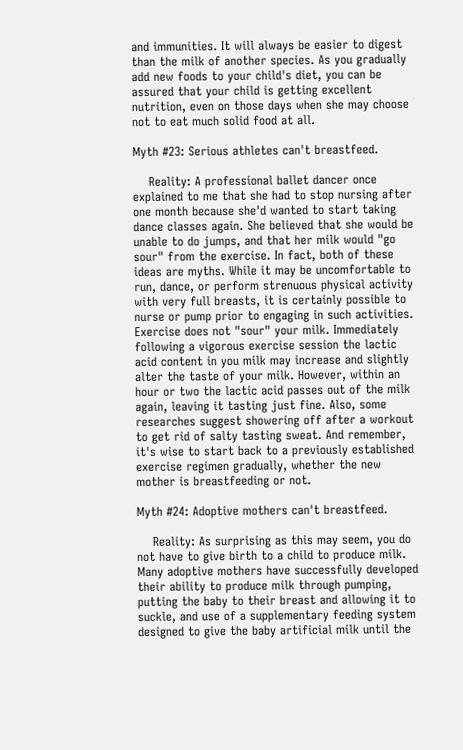and immunities. It will always be easier to digest than the milk of another species. As you gradually add new foods to your child's diet, you can be assured that your child is getting excellent nutrition, even on those days when she may choose not to eat much solid food at all.

Myth #23: Serious athletes can't breastfeed.

    Reality: A professional ballet dancer once explained to me that she had to stop nursing after one month because she'd wanted to start taking dance classes again. She believed that she would be unable to do jumps, and that her milk would "go sour" from the exercise. In fact, both of these ideas are myths. While it may be uncomfortable to run, dance, or perform strenuous physical activity with very full breasts, it is certainly possible to nurse or pump prior to engaging in such activities. Exercise does not "sour" your milk. Immediately following a vigorous exercise session the lactic acid content in you milk may increase and slightly alter the taste of your milk. However, within an hour or two the lactic acid passes out of the milk again, leaving it tasting just fine. Also, some researches suggest showering off after a workout to get rid of salty tasting sweat. And remember, it's wise to start back to a previously established exercise regimen gradually, whether the new mother is breastfeeding or not.

Myth #24: Adoptive mothers can't breastfeed.

    Reality: As surprising as this may seem, you do not have to give birth to a child to produce milk. Many adoptive mothers have successfully developed their ability to produce milk through pumping, putting the baby to their breast and allowing it to suckle, and use of a supplementary feeding system designed to give the baby artificial milk until the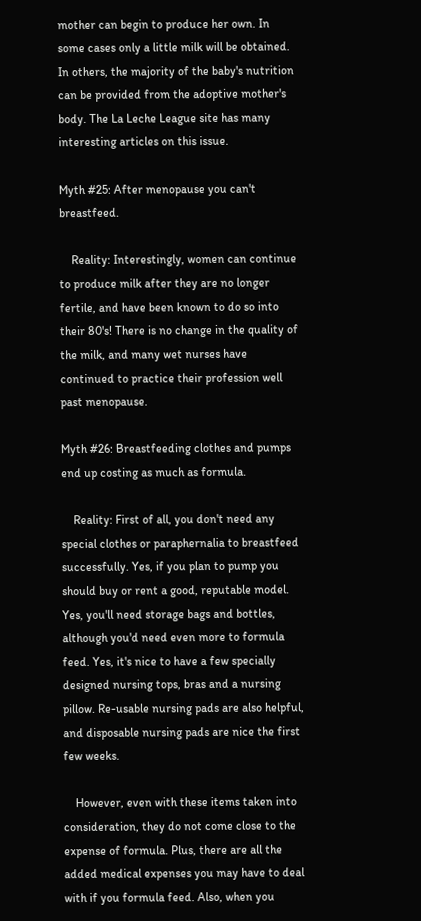mother can begin to produce her own. In some cases only a little milk will be obtained. In others, the majority of the baby's nutrition can be provided from the adoptive mother's body. The La Leche League site has many interesting articles on this issue.

Myth #25: After menopause you can't breastfeed.

    Reality: Interestingly, women can continue to produce milk after they are no longer fertile, and have been known to do so into their 80's! There is no change in the quality of the milk, and many wet nurses have continued to practice their profession well past menopause.

Myth #26: Breastfeeding clothes and pumps end up costing as much as formula.

    Reality: First of all, you don't need any special clothes or paraphernalia to breastfeed successfully. Yes, if you plan to pump you should buy or rent a good, reputable model. Yes, you'll need storage bags and bottles, although you'd need even more to formula feed. Yes, it's nice to have a few specially designed nursing tops, bras and a nursing pillow. Re-usable nursing pads are also helpful, and disposable nursing pads are nice the first few weeks.

    However, even with these items taken into consideration, they do not come close to the expense of formula. Plus, there are all the added medical expenses you may have to deal with if you formula feed. Also, when you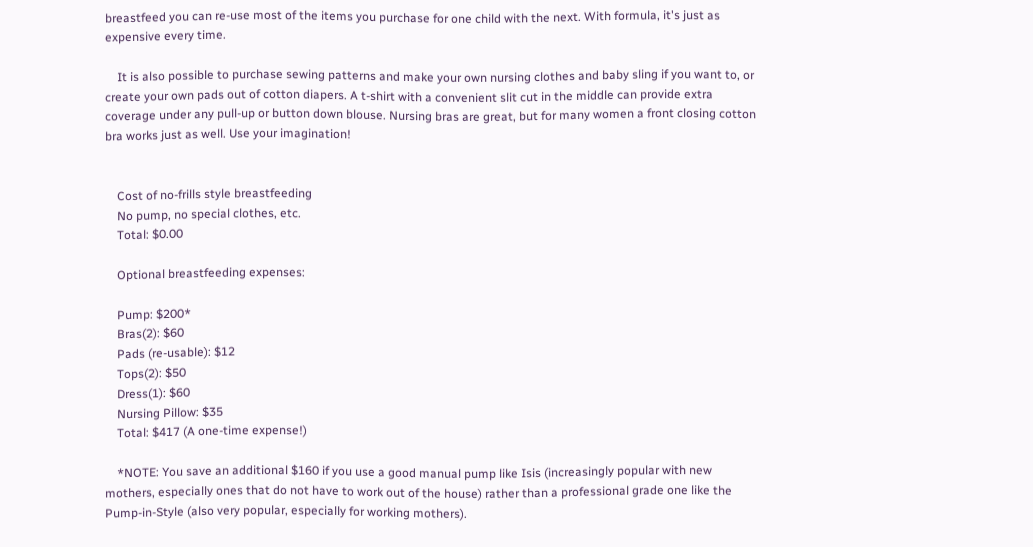breastfeed you can re-use most of the items you purchase for one child with the next. With formula, it's just as expensive every time.

    It is also possible to purchase sewing patterns and make your own nursing clothes and baby sling if you want to, or create your own pads out of cotton diapers. A t-shirt with a convenient slit cut in the middle can provide extra coverage under any pull-up or button down blouse. Nursing bras are great, but for many women a front closing cotton bra works just as well. Use your imagination!


    Cost of no-frills style breastfeeding
    No pump, no special clothes, etc.
    Total: $0.00

    Optional breastfeeding expenses:

    Pump: $200*
    Bras(2): $60
    Pads (re-usable): $12
    Tops(2): $50
    Dress(1): $60
    Nursing Pillow: $35
    Total: $417 (A one-time expense!)

    *NOTE: You save an additional $160 if you use a good manual pump like Isis (increasingly popular with new mothers, especially ones that do not have to work out of the house) rather than a professional grade one like the Pump-in-Style (also very popular, especially for working mothers).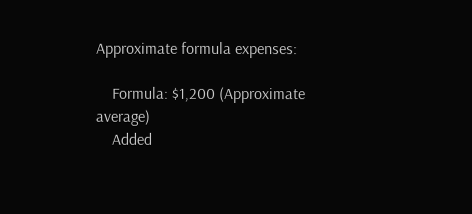Approximate formula expenses:

    Formula: $1,200 (Approximate average)
    Added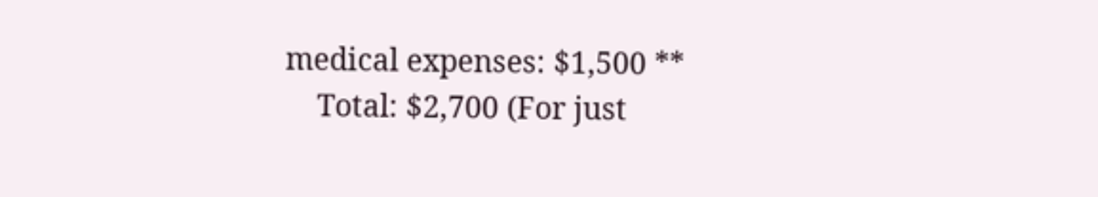medical expenses: $1,500 **
    Total: $2,700 (For just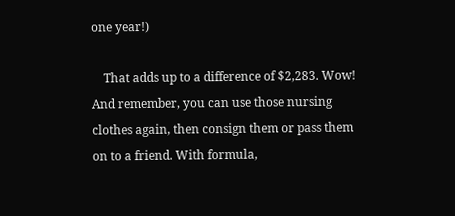one year!)

    That adds up to a difference of $2,283. Wow! And remember, you can use those nursing clothes again, then consign them or pass them on to a friend. With formula,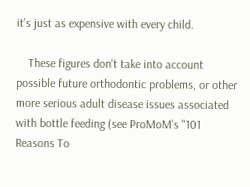it's just as expensive with every child.

    These figures don't take into account possible future orthodontic problems, or other more serious adult disease issues associated with bottle feeding (see ProMoM's "101 Reasons To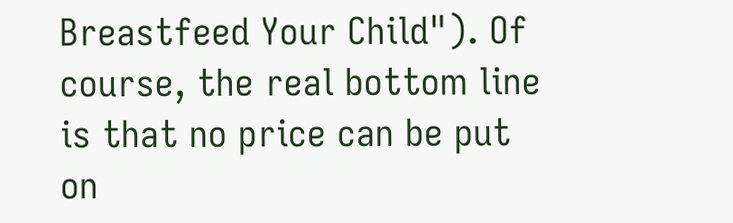Breastfeed Your Child"). Of course, the real bottom line is that no price can be put on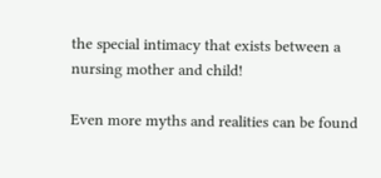the special intimacy that exists between a nursing mother and child!

Even more myths and realities can be found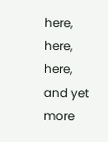here, here, here, and yet more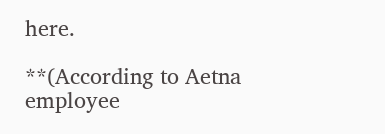here.

**(According to Aetna employee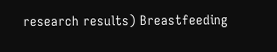research results) Breastfeeding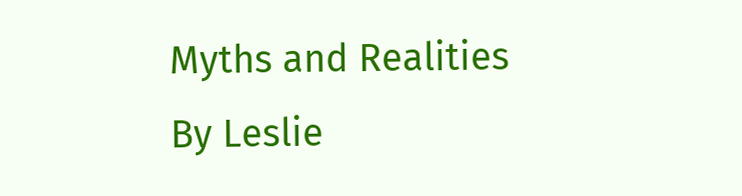Myths and Realities
By Leslie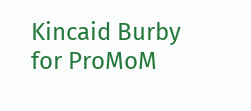Kincaid Burby for ProMoM